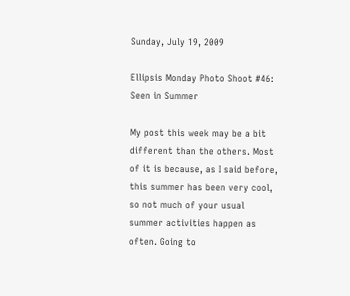Sunday, July 19, 2009

Ellipsis Monday Photo Shoot #46: Seen in Summer

My post this week may be a bit different than the others. Most of it is because, as I said before, this summer has been very cool, so not much of your usual summer activities happen as often. Going to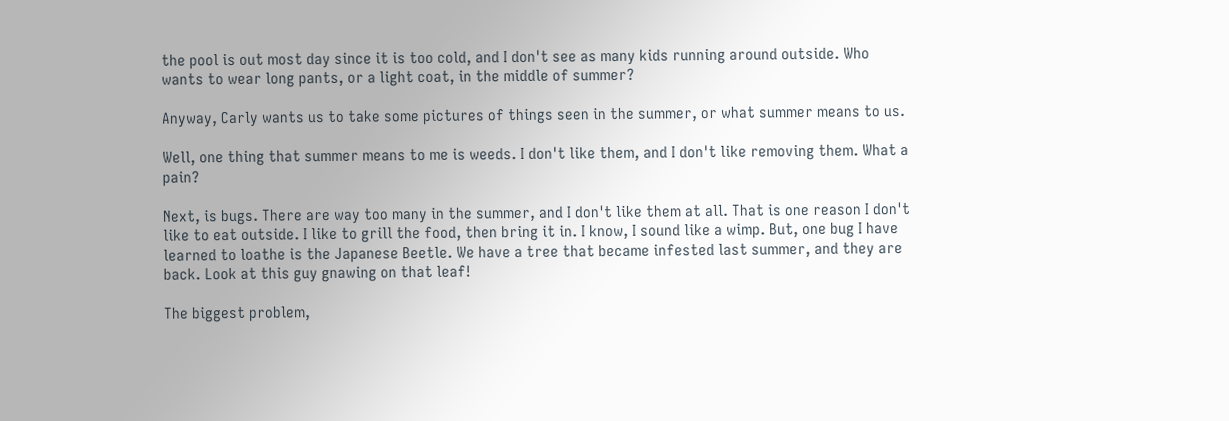the pool is out most day since it is too cold, and I don't see as many kids running around outside. Who wants to wear long pants, or a light coat, in the middle of summer?

Anyway, Carly wants us to take some pictures of things seen in the summer, or what summer means to us.

Well, one thing that summer means to me is weeds. I don't like them, and I don't like removing them. What a pain?

Next, is bugs. There are way too many in the summer, and I don't like them at all. That is one reason I don't like to eat outside. I like to grill the food, then bring it in. I know, I sound like a wimp. But, one bug I have learned to loathe is the Japanese Beetle. We have a tree that became infested last summer, and they are back. Look at this guy gnawing on that leaf!

The biggest problem,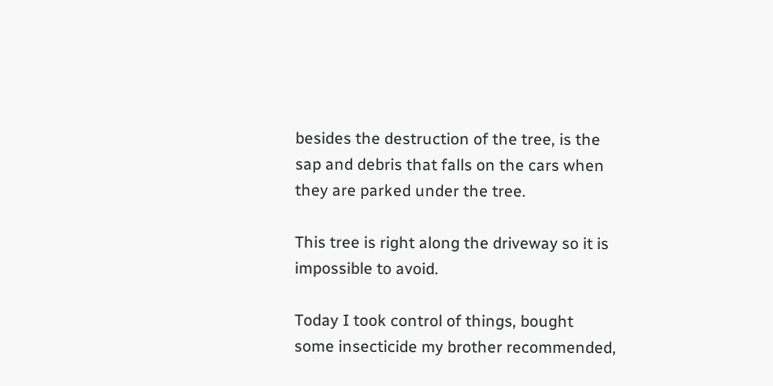besides the destruction of the tree, is the sap and debris that falls on the cars when they are parked under the tree.

This tree is right along the driveway so it is impossible to avoid.

Today I took control of things, bought some insecticide my brother recommended,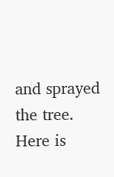and sprayed the tree. Here is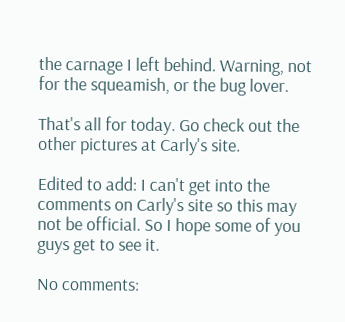the carnage I left behind. Warning, not for the squeamish, or the bug lover.

That's all for today. Go check out the other pictures at Carly's site.

Edited to add: I can't get into the comments on Carly's site so this may not be official. So I hope some of you guys get to see it.

No comments: